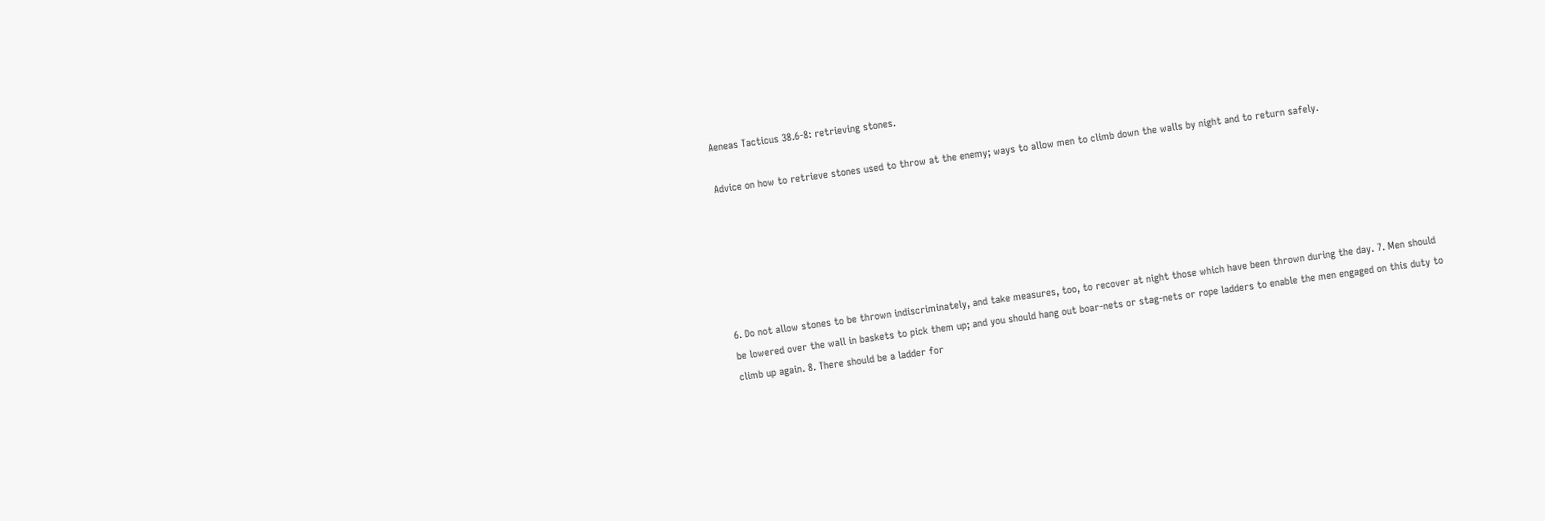Aeneas Tacticus 38.6-8: retrieving stones.

Advice on how to retrieve stones used to throw at the enemy; ways to allow men to climb down the walls by night and to return safely.






6. Do not allow stones to be thrown indiscriminately, and take measures, too, to recover at night those which have been thrown during the day. 7. Men should be lowered over the wall in baskets to pick them up; and you should hang out boar-nets or stag-nets or rope ladders to enable the men engaged on this duty to climb up again. 8. There should be a ladder for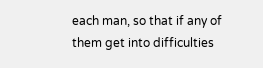each man, so that if any of them get into difficulties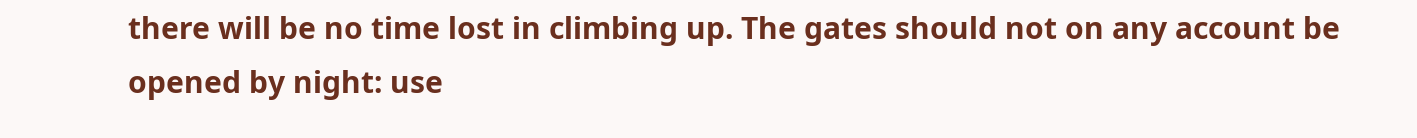there will be no time lost in climbing up. The gates should not on any account be opened by night: use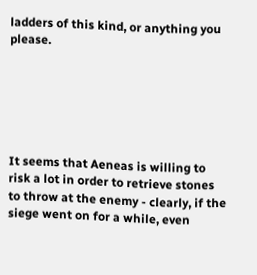ladders of this kind, or anything you please.






It seems that Aeneas is willing to risk a lot in order to retrieve stones to throw at the enemy - clearly, if the siege went on for a while, even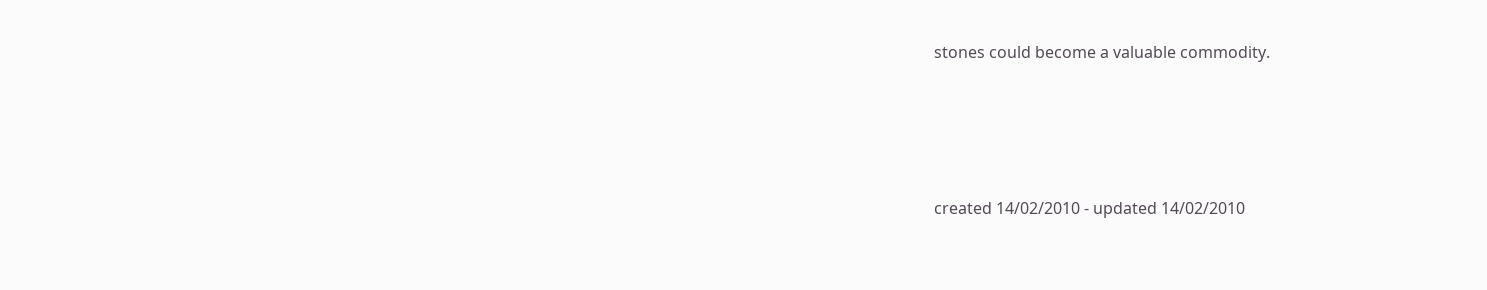stones could become a valuable commodity.





created 14/02/2010 - updated 14/02/2010